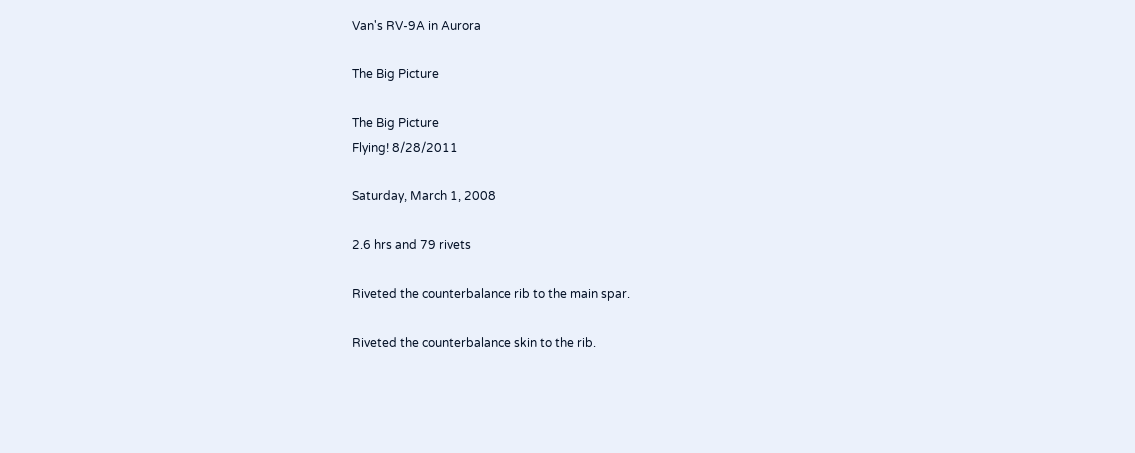Van's RV-9A in Aurora

The Big Picture

The Big Picture
Flying! 8/28/2011

Saturday, March 1, 2008

2.6 hrs and 79 rivets

Riveted the counterbalance rib to the main spar.

Riveted the counterbalance skin to the rib.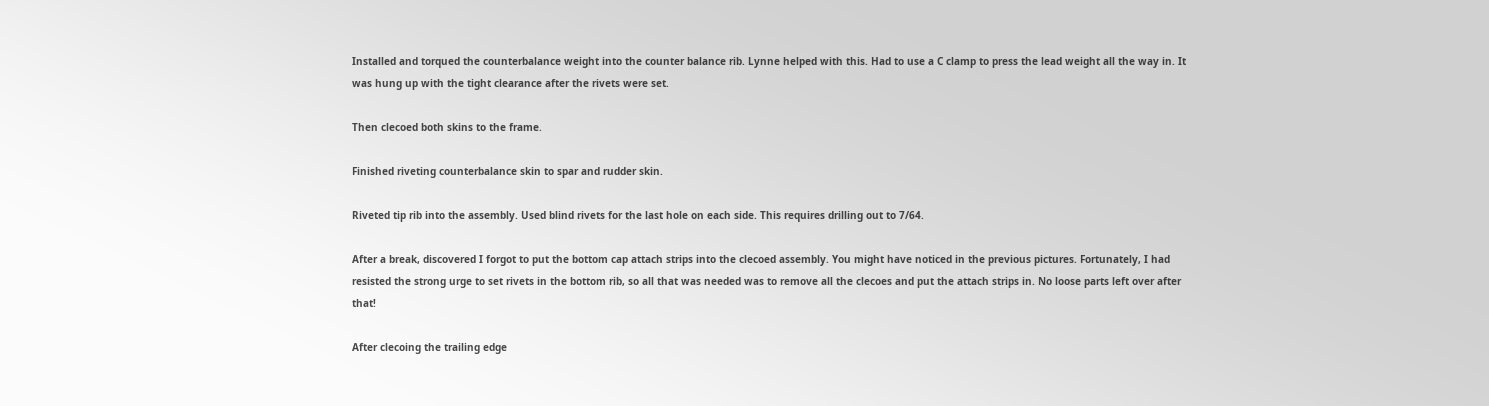Installed and torqued the counterbalance weight into the counter balance rib. Lynne helped with this. Had to use a C clamp to press the lead weight all the way in. It was hung up with the tight clearance after the rivets were set.

Then clecoed both skins to the frame.

Finished riveting counterbalance skin to spar and rudder skin.

Riveted tip rib into the assembly. Used blind rivets for the last hole on each side. This requires drilling out to 7/64.

After a break, discovered I forgot to put the bottom cap attach strips into the clecoed assembly. You might have noticed in the previous pictures. Fortunately, I had resisted the strong urge to set rivets in the bottom rib, so all that was needed was to remove all the clecoes and put the attach strips in. No loose parts left over after that!

After clecoing the trailing edge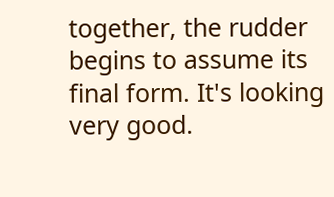together, the rudder begins to assume its final form. It's looking very good.